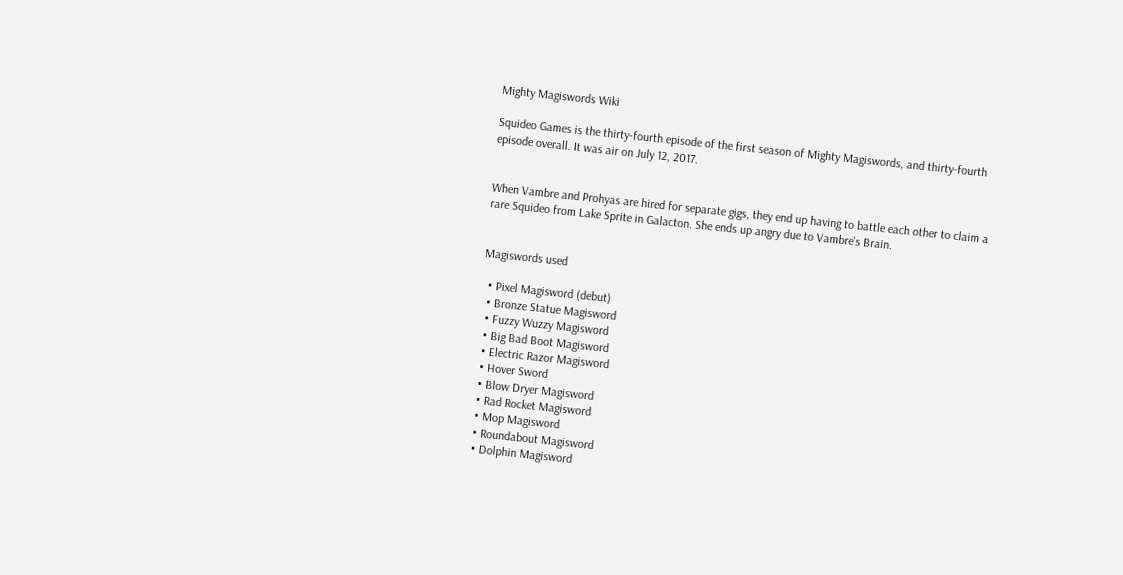Mighty Magiswords Wiki

Squideo Games is the thirty-fourth episode of the first season of Mighty Magiswords, and thirty-fourth episode overall. It was air on July 12, 2017.


When Vambre and Prohyas are hired for separate gigs, they end up having to battle each other to claim a rare Squideo from Lake Sprite in Galacton. She ends up angry due to Vambre's Brain.


Magiswords used

  • Pixel Magisword (debut)
  • Bronze Statue Magisword
  • Fuzzy Wuzzy Magisword
  • Big Bad Boot Magisword
  • Electric Razor Magisword
  • Hover Sword
  • Blow Dryer Magisword
  • Rad Rocket Magisword
  • Mop Magisword
  • Roundabout Magisword
  • Dolphin Magisword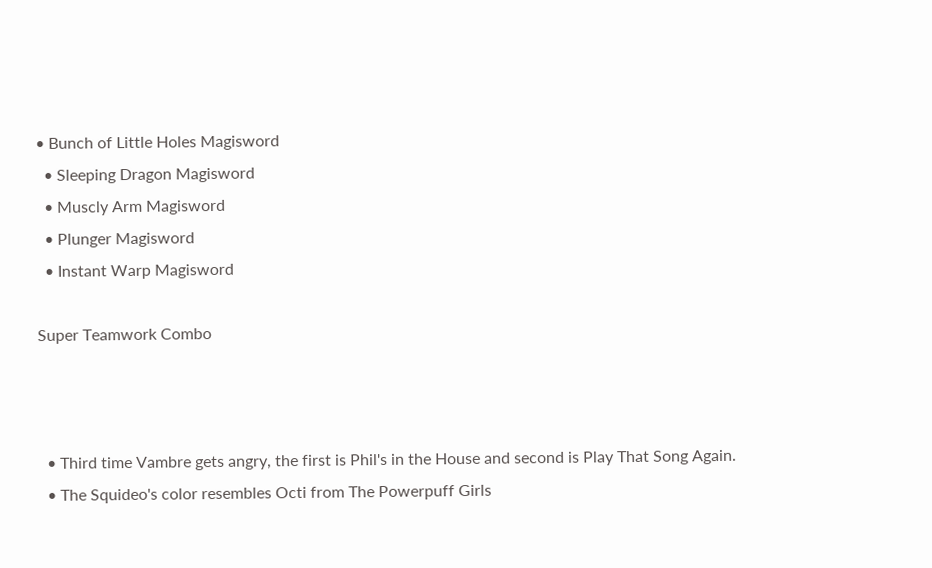• Bunch of Little Holes Magisword
  • Sleeping Dragon Magisword
  • Muscly Arm Magisword
  • Plunger Magisword
  • Instant Warp Magisword

Super Teamwork Combo



  • Third time Vambre gets angry, the first is Phil's in the House and second is Play That Song Again.
  • The Squideo's color resembles Octi from The Powerpuff Girls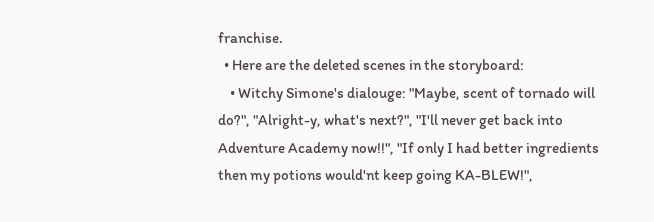franchise.
  • Here are the deleted scenes in the storyboard:
    • Witchy Simone's dialouge: "Maybe, scent of tornado will do?", "Alright-y, what's next?", "I'll never get back into Adventure Academy now!!", "If only I had better ingredients then my potions would'nt keep going KA-BLEW!",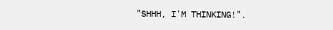"SHHH, I'M THINKING!".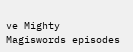ve Mighty Magiswords episodes